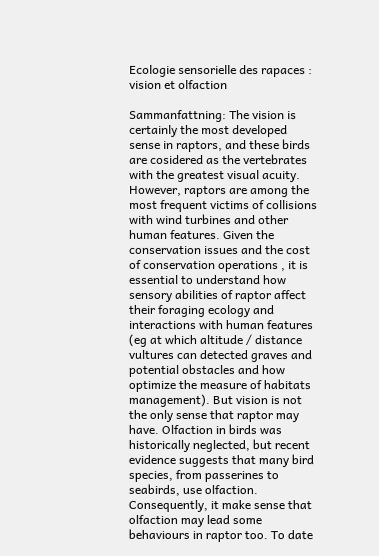Ecologie sensorielle des rapaces : vision et olfaction

Sammanfattning: The vision is certainly the most developed sense in raptors, and these birds are cosidered as the vertebrates with the greatest visual acuity. However, raptors are among the most frequent victims of collisions with wind turbines and other human features. Given the conservation issues and the cost of conservation operations , it is essential to understand how sensory abilities of raptor affect their foraging ecology and interactions with human features (eg at which altitude / distance vultures can detected graves and potential obstacles and how optimize the measure of habitats management). But vision is not the only sense that raptor may have. Olfaction in birds was historically neglected, but recent evidence suggests that many bird species, from passerines to seabirds, use olfaction. Consequently, it make sense that olfaction may lead some behaviours in raptor too. To date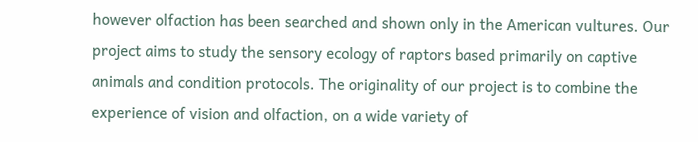however olfaction has been searched and shown only in the American vultures. Our project aims to study the sensory ecology of raptors based primarily on captive animals and condition protocols. The originality of our project is to combine the experience of vision and olfaction, on a wide variety of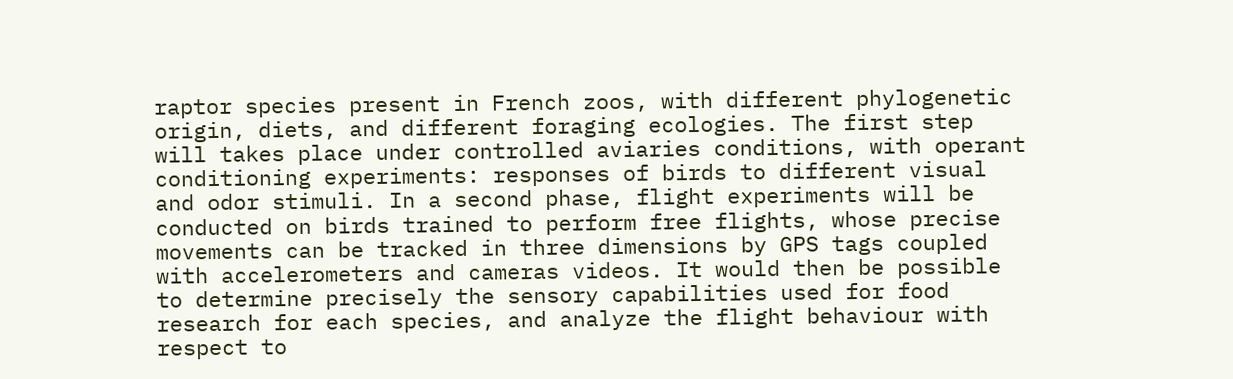raptor species present in French zoos, with different phylogenetic origin, diets, and different foraging ecologies. The first step will takes place under controlled aviaries conditions, with operant conditioning experiments: responses of birds to different visual and odor stimuli. In a second phase, flight experiments will be conducted on birds trained to perform free flights, whose precise movements can be tracked in three dimensions by GPS tags coupled with accelerometers and cameras videos. It would then be possible to determine precisely the sensory capabilities used for food research for each species, and analyze the flight behaviour with respect to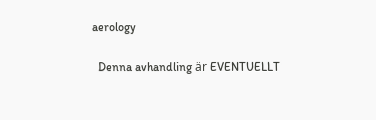aerology

  Denna avhandling är EVENTUELLT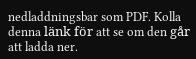nedladdningsbar som PDF. Kolla denna länk för att se om den går att ladda ner.